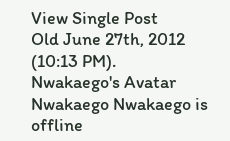View Single Post
Old June 27th, 2012 (10:13 PM).
Nwakaego's Avatar
Nwakaego Nwakaego is offline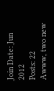Join Date: Jun 2012
Posts: 22
Awww, two new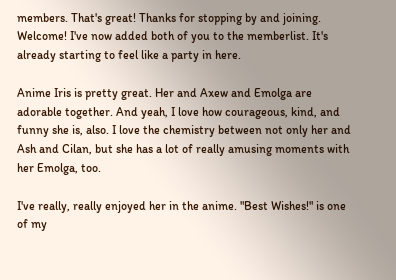members. That's great! Thanks for stopping by and joining. Welcome! I've now added both of you to the memberlist. It's already starting to feel like a party in here.

Anime Iris is pretty great. Her and Axew and Emolga are adorable together. And yeah, I love how courageous, kind, and funny she is, also. I love the chemistry between not only her and Ash and Cilan, but she has a lot of really amusing moments with her Emolga, too.

I've really, really enjoyed her in the anime. "Best Wishes!" is one of my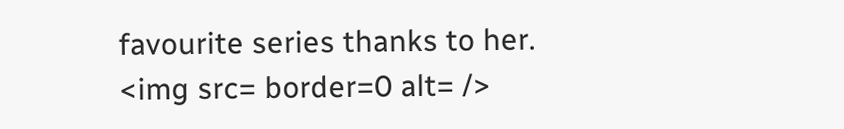favourite series thanks to her.
<img src= border=0 alt= />